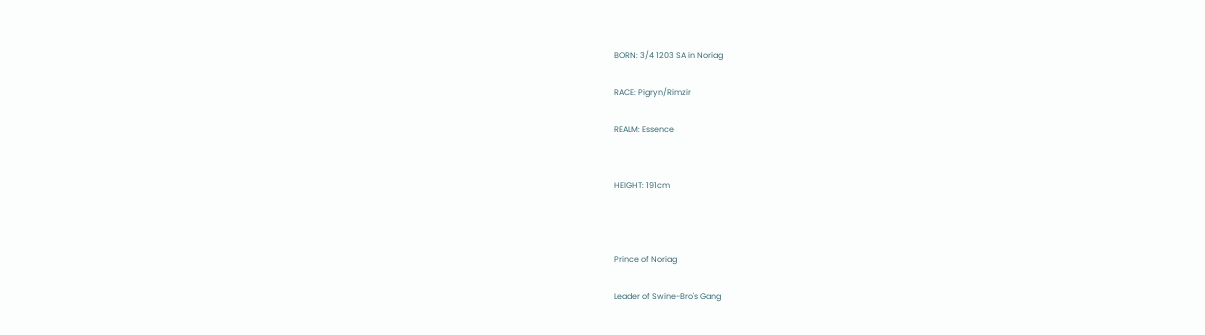BORN: 3/4 1203 SA in Noriag

RACE: Pigryn/Rimzir

REALM: Essence


HEIGHT: 191cm



Prince of Noriag

Leader of Swine-Bro's Gang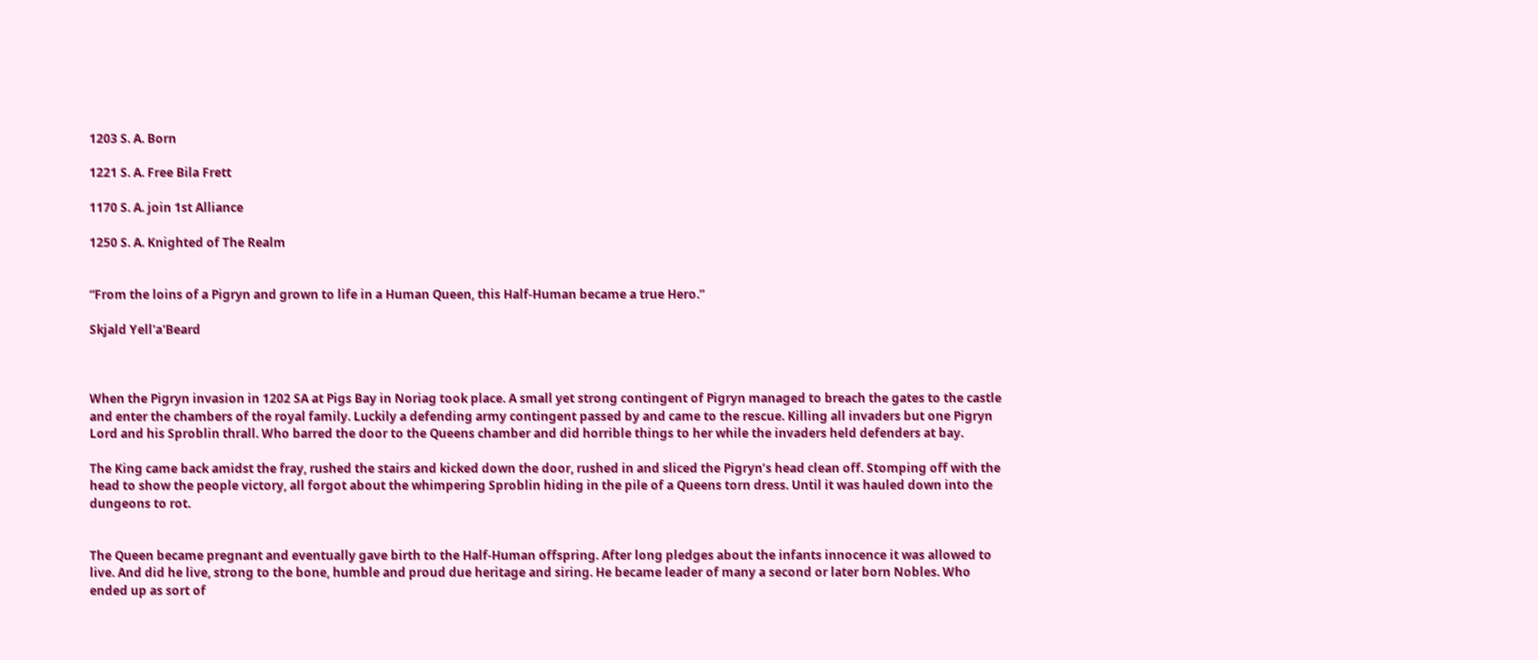1203 S. A. Born

1221 S. A. Free Bila Frett

1170 S. A. join 1st Alliance

1250 S. A. Knighted of The Realm


“From the loins of a Pigryn and grown to life in a Human Queen, this Half-Human became a true Hero.”

Skjald Yell'a'Beard



When the Pigryn invasion in 1202 SA at Pigs Bay in Noriag took place. A small yet strong contingent of Pigryn managed to breach the gates to the castle and enter the chambers of the royal family. Luckily a defending army contingent passed by and came to the rescue. Killing all invaders but one Pigryn Lord and his Sproblin thrall. Who barred the door to the Queens chamber and did horrible things to her while the invaders held defenders at bay.

The King came back amidst the fray, rushed the stairs and kicked down the door, rushed in and sliced the Pigryn’s head clean off. Stomping off with the head to show the people victory, all forgot about the whimpering Sproblin hiding in the pile of a Queens torn dress. Until it was hauled down into the dungeons to rot.


The Queen became pregnant and eventually gave birth to the Half-Human offspring. After long pledges about the infants innocence it was allowed to live. And did he live, strong to the bone, humble and proud due heritage and siring. He became leader of many a second or later born Nobles. Who ended up as sort of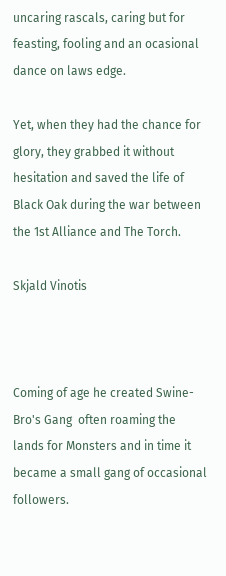uncaring rascals, caring but for feasting, fooling and an ocasional dance on laws edge.

Yet, when they had the chance for glory, they grabbed it without hesitation and saved the life of Black Oak during the war between the 1st Alliance and The Torch.

Skjald Vinotis



Coming of age he created Swine-Bro's Gang  often roaming the lands for Monsters and in time it became a small gang of occasional followers.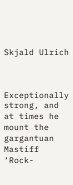Skjald Ulrich



Exceptionally strong, and at times he mount the gargantuan Mastiff ‘Rock-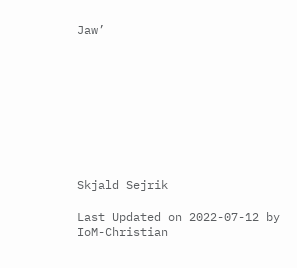Jaw’









Skjald Sejrik

Last Updated on 2022-07-12 by IoM-Christian